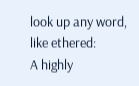look up any word, like ethered:
A highly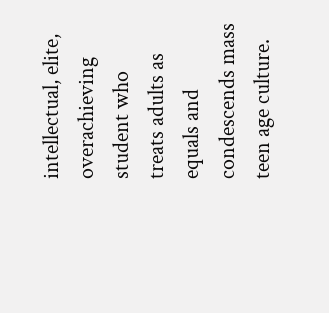intellectual, elite, overachieving student who treats adults as equals and condescends mass teen age culture.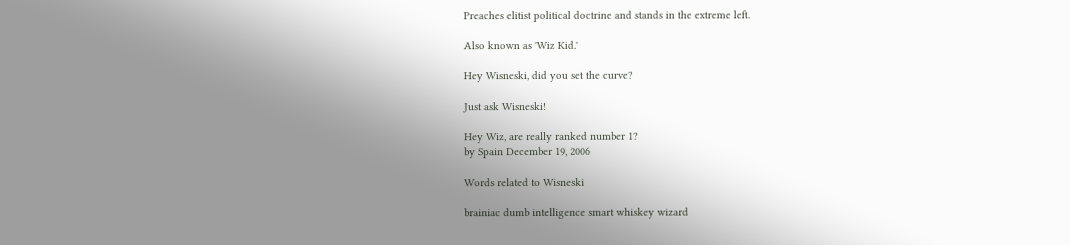Preaches elitist political doctrine and stands in the extreme left.

Also known as 'Wiz Kid.'

Hey Wisneski, did you set the curve?

Just ask Wisneski!

Hey Wiz, are really ranked number 1?
by Spain December 19, 2006

Words related to Wisneski

brainiac dumb intelligence smart whiskey wizard